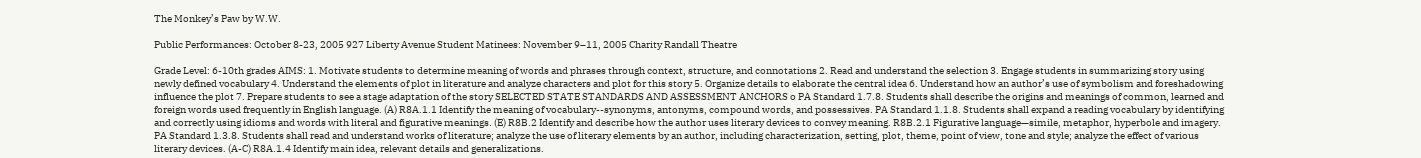The Monkey’s Paw by W.W.

Public Performances: October 8-23, 2005 927 Liberty Avenue Student Matinees: November 9–11, 2005 Charity Randall Theatre

Grade Level: 6-10th grades AIMS: 1. Motivate students to determine meaning of words and phrases through context, structure, and connotations 2. Read and understand the selection 3. Engage students in summarizing story using newly defined vocabulary 4. Understand the elements of plot in literature and analyze characters and plot for this story 5. Organize details to elaborate the central idea 6. Understand how an author’s use of symbolism and foreshadowing influence the plot 7. Prepare students to see a stage adaptation of the story SELECTED STATE STANDARDS AND ASSESSMENT ANCHORS o PA Standard 1.7.8. Students shall describe the origins and meanings of common, learned and foreign words used frequently in English language. (A) R8A.1.1 Identify the meaning of vocabulary--synonyms, antonyms, compound words, and possessives. PA Standard 1.1.8. Students shall expand a reading vocabulary by identifying and correctly using idioms and words with literal and figurative meanings. (E) R8B.2 Identify and describe how the author uses literary devices to convey meaning. R8B.2.1 Figurative language—simile, metaphor, hyperbole and imagery. PA Standard 1.3.8. Students shall read and understand works of literature; analyze the use of literary elements by an author, including characterization, setting, plot, theme, point of view, tone and style; analyze the effect of various literary devices. (A-C) R8A.1.4 Identify main idea, relevant details and generalizations.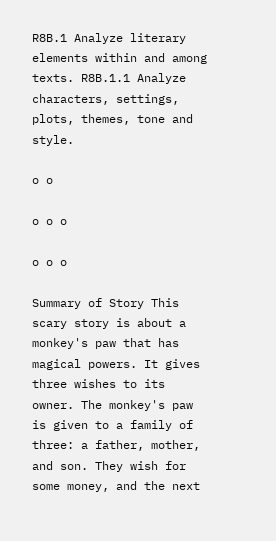R8B.1 Analyze literary elements within and among texts. R8B.1.1 Analyze characters, settings, plots, themes, tone and style.

o o

o o o

o o o

Summary of Story This scary story is about a monkey's paw that has magical powers. It gives three wishes to its owner. The monkey's paw is given to a family of three: a father, mother, and son. They wish for some money, and the next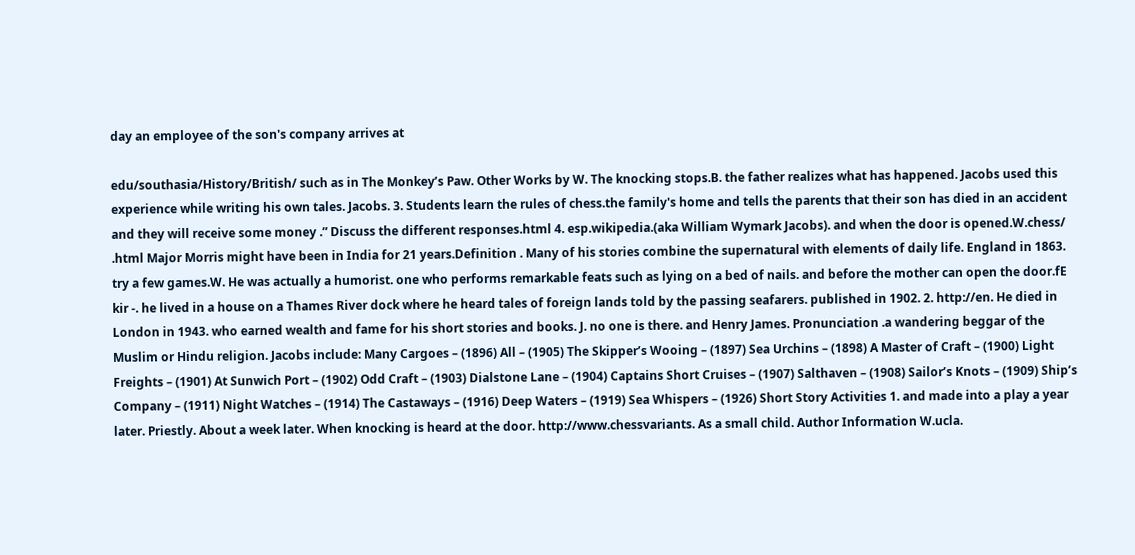day an employee of the son's company arrives at

edu/southasia/History/British/ such as in The Monkey’s Paw. Other Works by W. The knocking stops.B. the father realizes what has happened. Jacobs used this experience while writing his own tales. Jacobs. 3. Students learn the rules of chess.the family's home and tells the parents that their son has died in an accident and they will receive some money .” Discuss the different responses.html 4. esp.wikipedia.(aka William Wymark Jacobs). and when the door is opened.W.chess/ .html Major Morris might have been in India for 21 years.Definition . Many of his stories combine the supernatural with elements of daily life. England in 1863. try a few games.W. He was actually a humorist. one who performs remarkable feats such as lying on a bed of nails. and before the mother can open the door.fE kir -. he lived in a house on a Thames River dock where he heard tales of foreign lands told by the passing seafarers. published in 1902. 2. http://en. He died in London in 1943. who earned wealth and fame for his short stories and books. J. no one is there. and Henry James. Pronunciation .a wandering beggar of the Muslim or Hindu religion. Jacobs include: Many Cargoes – (1896) All – (1905) The Skipper’s Wooing – (1897) Sea Urchins – (1898) A Master of Craft – (1900) Light Freights – (1901) At Sunwich Port – (1902) Odd Craft – (1903) Dialstone Lane – (1904) Captains Short Cruises – (1907) Salthaven – (1908) Sailor’s Knots – (1909) Ship’s Company – (1911) Night Watches – (1914) The Castaways – (1916) Deep Waters – (1919) Sea Whispers – (1926) Short Story Activities 1. and made into a play a year later. Priestly. About a week later. When knocking is heard at the door. http://www.chessvariants. As a small child. Author Information W.ucla.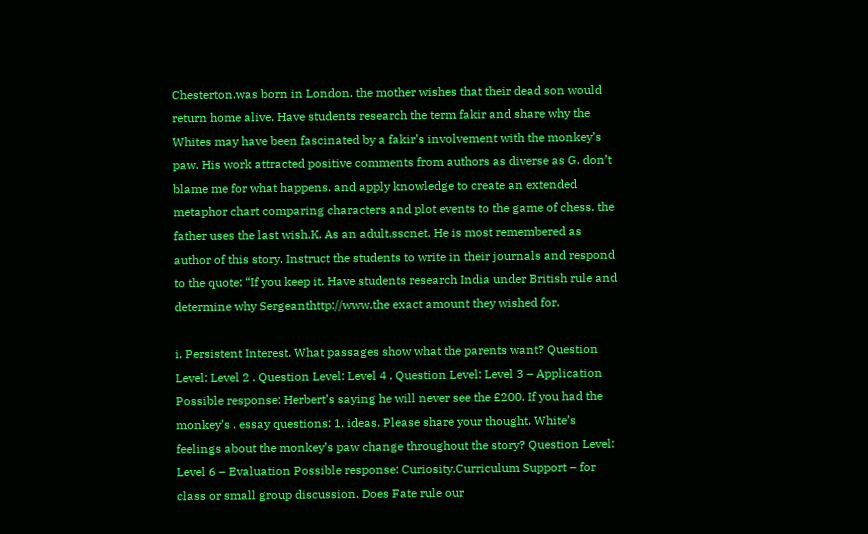Chesterton.was born in London. the mother wishes that their dead son would return home alive. Have students research the term fakir and share why the Whites may have been fascinated by a fakir’s involvement with the monkey’s paw. His work attracted positive comments from authors as diverse as G. don’t blame me for what happens. and apply knowledge to create an extended metaphor chart comparing characters and plot events to the game of chess. the father uses the last wish.K. As an adult.sscnet. He is most remembered as author of this story. Instruct the students to write in their journals and respond to the quote: “If you keep it. Have students research India under British rule and determine why Sergeanthttp://www.the exact amount they wished for.

i. Persistent Interest. What passages show what the parents want? Question Level: Level 2 . Question Level: Level 4 . Question Level: Level 3 – Application Possible response: Herbert’s saying he will never see the £200. If you had the monkey’s . essay questions: 1. ideas. Please share your thought. White’s feelings about the monkey’s paw change throughout the story? Question Level: Level 6 – Evaluation Possible response: Curiosity.Curriculum Support – for class or small group discussion. Does Fate rule our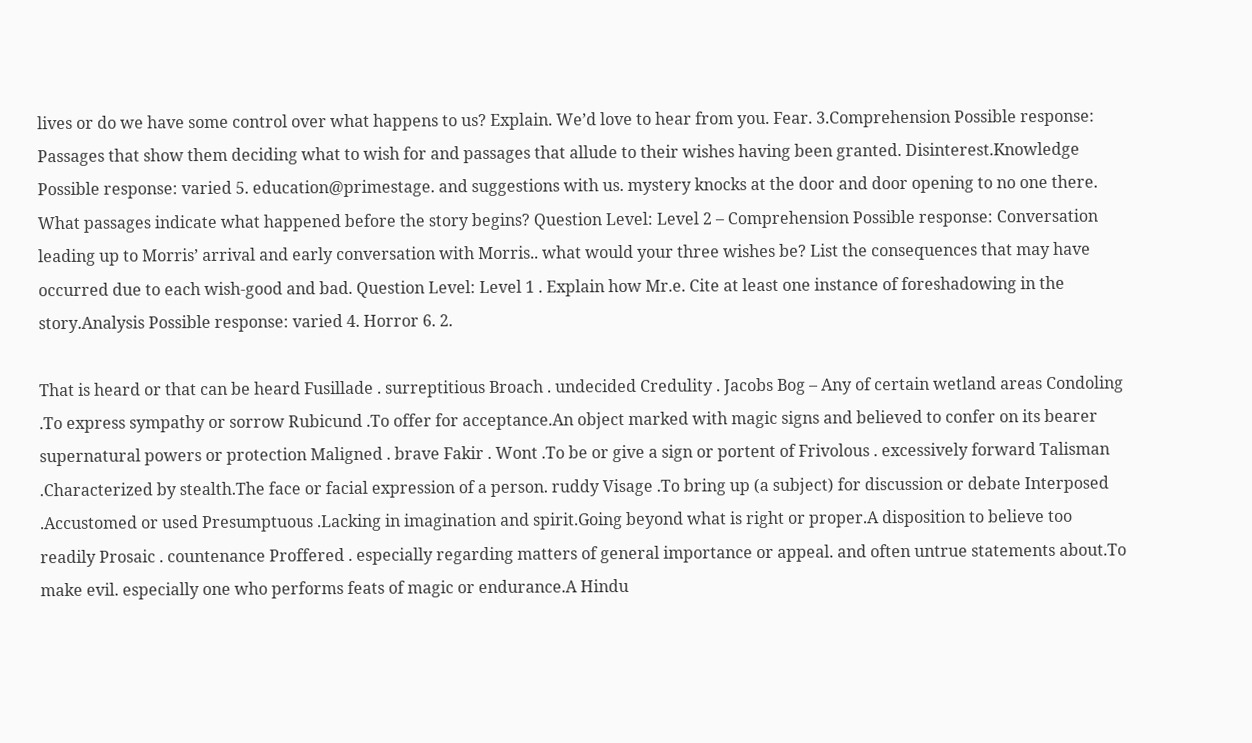lives or do we have some control over what happens to us? Explain. We’d love to hear from you. Fear. 3.Comprehension Possible response: Passages that show them deciding what to wish for and passages that allude to their wishes having been granted. Disinterest.Knowledge Possible response: varied 5. education@primestage. and suggestions with us. mystery knocks at the door and door opening to no one there. What passages indicate what happened before the story begins? Question Level: Level 2 – Comprehension Possible response: Conversation leading up to Morris’ arrival and early conversation with Morris.. what would your three wishes be? List the consequences that may have occurred due to each wish-good and bad. Question Level: Level 1 . Explain how Mr.e. Cite at least one instance of foreshadowing in the story.Analysis Possible response: varied 4. Horror 6. 2.

That is heard or that can be heard Fusillade . surreptitious Broach . undecided Credulity . Jacobs Bog – Any of certain wetland areas Condoling .To express sympathy or sorrow Rubicund .To offer for acceptance.An object marked with magic signs and believed to confer on its bearer supernatural powers or protection Maligned . brave Fakir . Wont .To be or give a sign or portent of Frivolous . excessively forward Talisman .Characterized by stealth.The face or facial expression of a person. ruddy Visage .To bring up (a subject) for discussion or debate Interposed .Accustomed or used Presumptuous .Lacking in imagination and spirit.Going beyond what is right or proper.A disposition to believe too readily Prosaic . countenance Proffered . especially regarding matters of general importance or appeal. and often untrue statements about.To make evil. especially one who performs feats of magic or endurance.A Hindu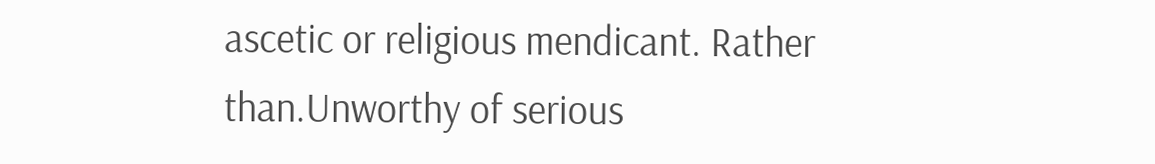ascetic or religious mendicant. Rather than.Unworthy of serious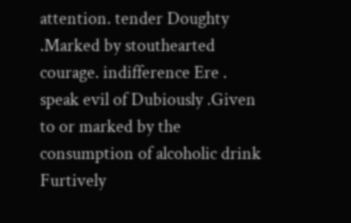attention. tender Doughty .Marked by stouthearted courage. indifference Ere . speak evil of Dubiously .Given to or marked by the consumption of alcoholic drink Furtively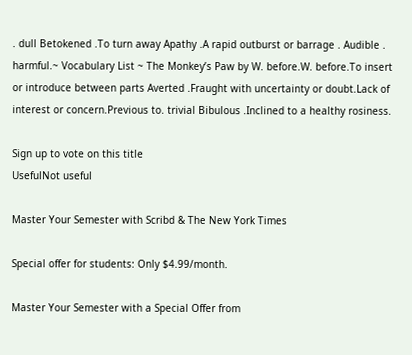. dull Betokened .To turn away Apathy .A rapid outburst or barrage . Audible . harmful.~ Vocabulary List ~ The Monkey’s Paw by W. before.W. before.To insert or introduce between parts Averted .Fraught with uncertainty or doubt.Lack of interest or concern.Previous to. trivial Bibulous .Inclined to a healthy rosiness.

Sign up to vote on this title
UsefulNot useful

Master Your Semester with Scribd & The New York Times

Special offer for students: Only $4.99/month.

Master Your Semester with a Special Offer from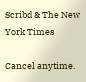Scribd & The New York Times

Cancel anytime.